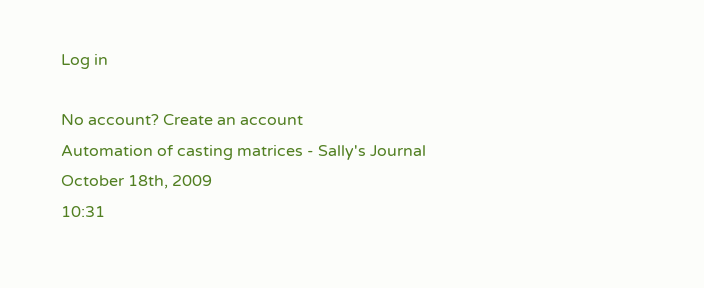Log in

No account? Create an account
Automation of casting matrices - Sally's Journal
October 18th, 2009
10:31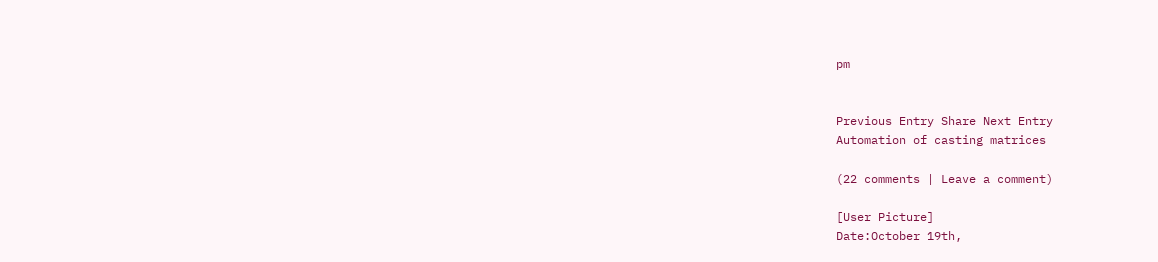pm


Previous Entry Share Next Entry
Automation of casting matrices

(22 comments | Leave a comment)

[User Picture]
Date:October 19th,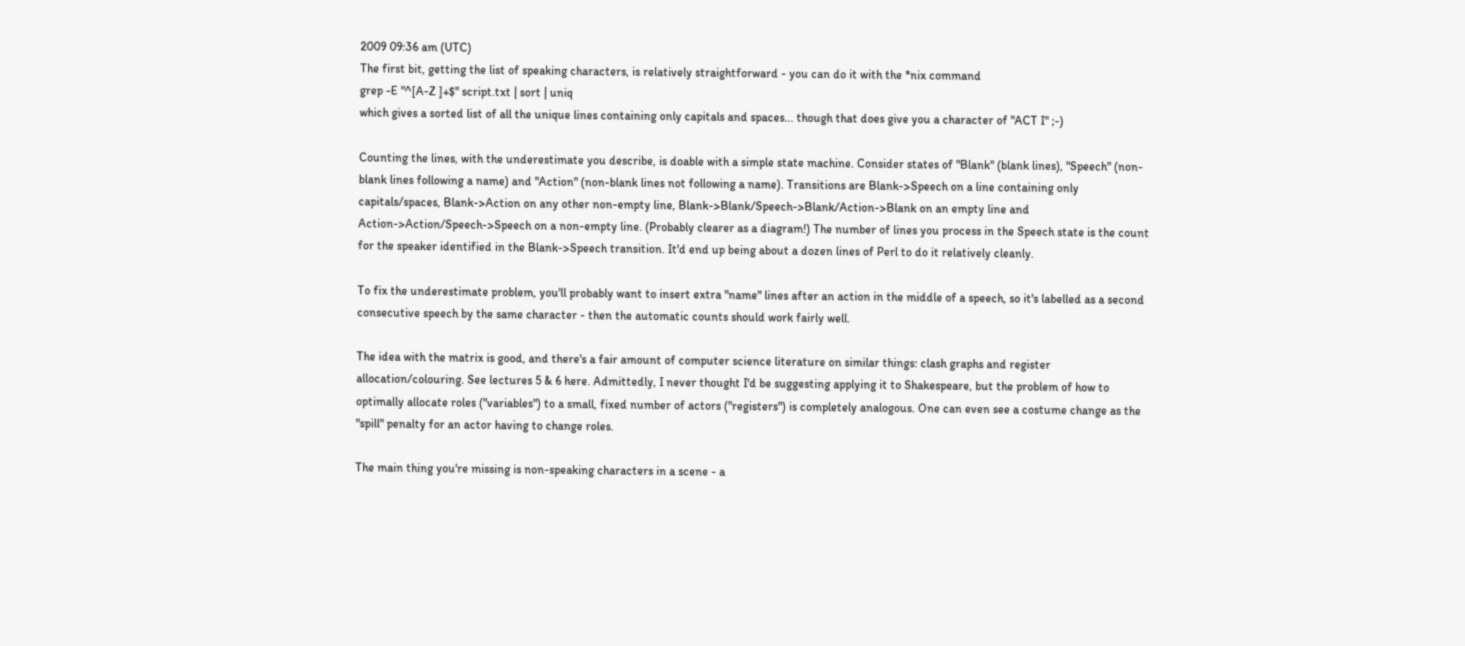2009 09:36 am (UTC)
The first bit, getting the list of speaking characters, is relatively straightforward - you can do it with the *nix command
grep -E "^[A-Z ]+$" script.txt | sort | uniq
which gives a sorted list of all the unique lines containing only capitals and spaces... though that does give you a character of "ACT I" ;-)

Counting the lines, with the underestimate you describe, is doable with a simple state machine. Consider states of "Blank" (blank lines), "Speech" (non-blank lines following a name) and "Action" (non-blank lines not following a name). Transitions are Blank->Speech on a line containing only capitals/spaces, Blank->Action on any other non-empty line, Blank->Blank/Speech->Blank/Action->Blank on an empty line and Action->Action/Speech->Speech on a non-empty line. (Probably clearer as a diagram!) The number of lines you process in the Speech state is the count for the speaker identified in the Blank->Speech transition. It'd end up being about a dozen lines of Perl to do it relatively cleanly.

To fix the underestimate problem, you'll probably want to insert extra "name" lines after an action in the middle of a speech, so it's labelled as a second consecutive speech by the same character - then the automatic counts should work fairly well.

The idea with the matrix is good, and there's a fair amount of computer science literature on similar things: clash graphs and register allocation/colouring. See lectures 5 & 6 here. Admittedly, I never thought I'd be suggesting applying it to Shakespeare, but the problem of how to optimally allocate roles ("variables") to a small, fixed number of actors ("registers") is completely analogous. One can even see a costume change as the "spill" penalty for an actor having to change roles.

The main thing you're missing is non-speaking characters in a scene - a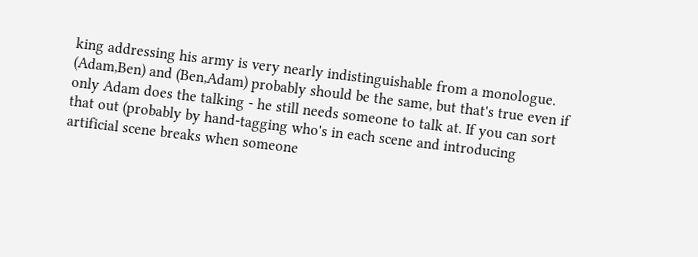king addressing his army is very nearly indistinguishable from a monologue. (Adam,Ben) and (Ben,Adam) probably should be the same, but that's true even if only Adam does the talking - he still needs someone to talk at. If you can sort that out (probably by hand-tagging who's in each scene and introducing artificial scene breaks when someone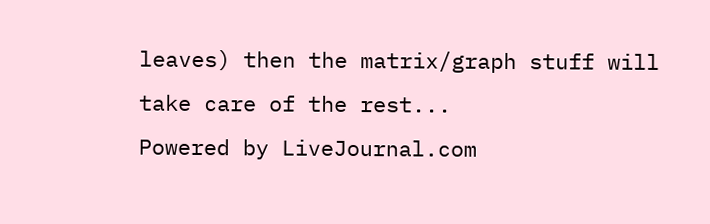leaves) then the matrix/graph stuff will take care of the rest...
Powered by LiveJournal.com